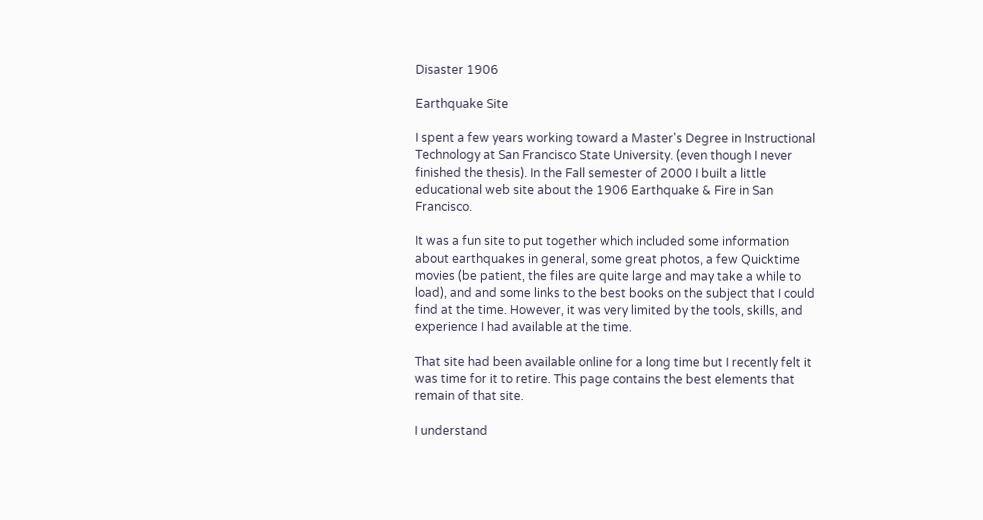Disaster 1906

Earthquake Site

I spent a few years working toward a Master's Degree in Instructional Technology at San Francisco State University. (even though I never finished the thesis). In the Fall semester of 2000 I built a little educational web site about the 1906 Earthquake & Fire in San Francisco.

It was a fun site to put together which included some information about earthquakes in general, some great photos, a few Quicktime movies (be patient, the files are quite large and may take a while to load), and and some links to the best books on the subject that I could find at the time. However, it was very limited by the tools, skills, and experience I had available at the time.

That site had been available online for a long time but I recently felt it was time for it to retire. This page contains the best elements that remain of that site.

I understand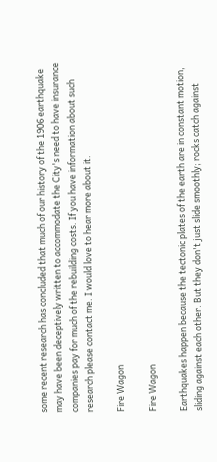some recent research has concluded that much of our history of the 1906 earthquake may have been deceptively written to accommodate the City's need to have insurance companies pay for much of the rebuilding costs. If you have information about such research please contact me. I would love to hear more about it.

Fire Wagon

Fire Wagon

Earthquakes happen because the tectonic plates of the earth are in constant motion, sliding against each other. But they don't just slide smoothly; rocks catch against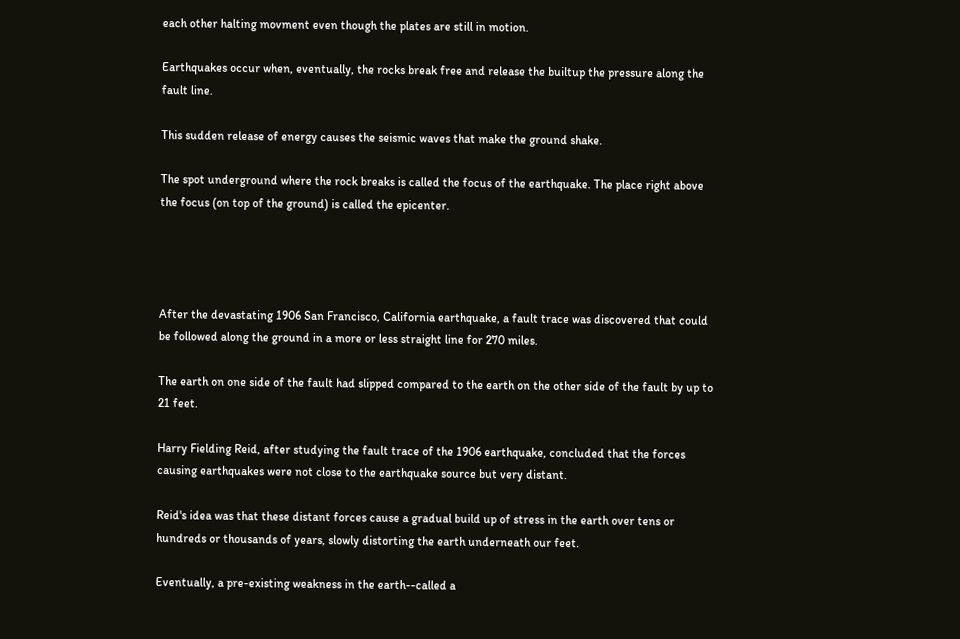each other halting movment even though the plates are still in motion.

Earthquakes occur when, eventually, the rocks break free and release the builtup the pressure along the fault line.

This sudden release of energy causes the seismic waves that make the ground shake.

The spot underground where the rock breaks is called the focus of the earthquake. The place right above the focus (on top of the ground) is called the epicenter.




After the devastating 1906 San Francisco, California earthquake, a fault trace was discovered that could be followed along the ground in a more or less straight line for 270 miles.

The earth on one side of the fault had slipped compared to the earth on the other side of the fault by up to 21 feet.

Harry Fielding Reid, after studying the fault trace of the 1906 earthquake, concluded that the forces causing earthquakes were not close to the earthquake source but very distant.

Reid's idea was that these distant forces cause a gradual build up of stress in the earth over tens or hundreds or thousands of years, slowly distorting the earth underneath our feet.

Eventually, a pre-existing weakness in the earth--called a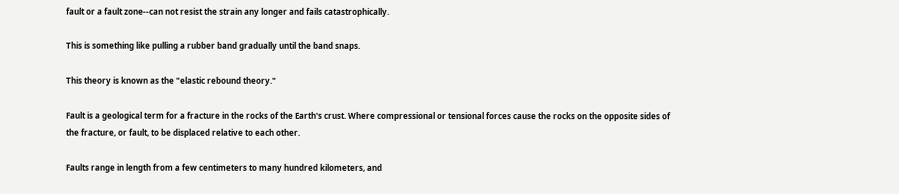fault or a fault zone--can not resist the strain any longer and fails catastrophically.

This is something like pulling a rubber band gradually until the band snaps.

This theory is known as the "elastic rebound theory."

Fault is a geological term for a fracture in the rocks of the Earth's crust. Where compressional or tensional forces cause the rocks on the opposite sides of the fracture, or fault, to be displaced relative to each other.

Faults range in length from a few centimeters to many hundred kilometers, and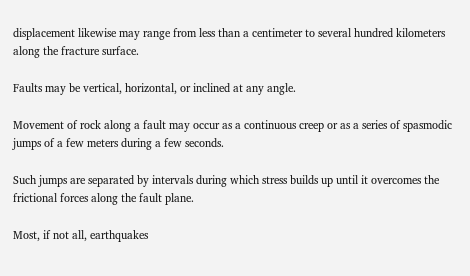displacement likewise may range from less than a centimeter to several hundred kilometers along the fracture surface.

Faults may be vertical, horizontal, or inclined at any angle.

Movement of rock along a fault may occur as a continuous creep or as a series of spasmodic jumps of a few meters during a few seconds.

Such jumps are separated by intervals during which stress builds up until it overcomes the frictional forces along the fault plane.

Most, if not all, earthquakes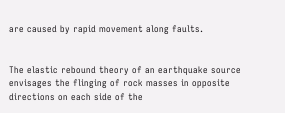are caused by rapid movement along faults.


The elastic rebound theory of an earthquake source envisages the flinging of rock masses in opposite directions on each side of the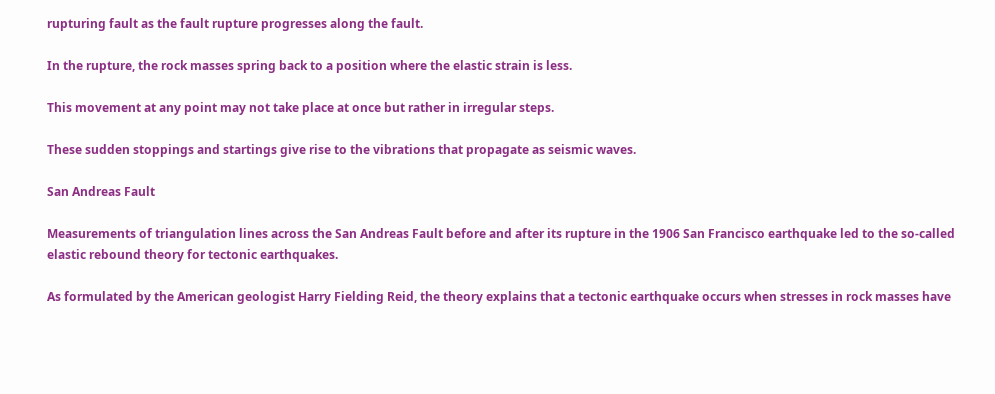rupturing fault as the fault rupture progresses along the fault.

In the rupture, the rock masses spring back to a position where the elastic strain is less.

This movement at any point may not take place at once but rather in irregular steps.

These sudden stoppings and startings give rise to the vibrations that propagate as seismic waves.

San Andreas Fault

Measurements of triangulation lines across the San Andreas Fault before and after its rupture in the 1906 San Francisco earthquake led to the so-called elastic rebound theory for tectonic earthquakes.

As formulated by the American geologist Harry Fielding Reid, the theory explains that a tectonic earthquake occurs when stresses in rock masses have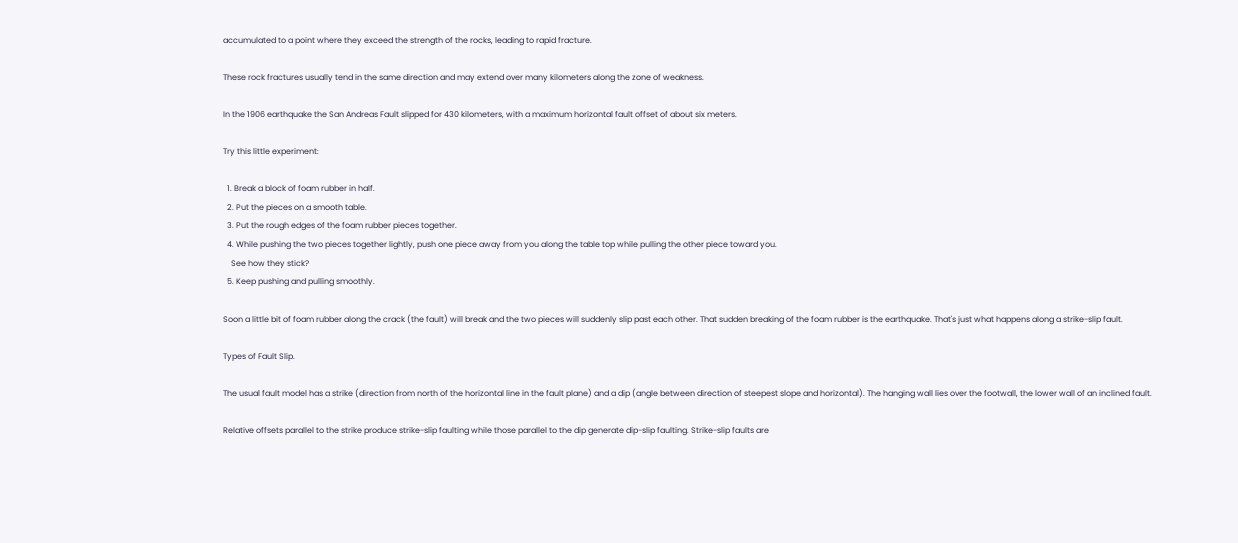accumulated to a point where they exceed the strength of the rocks, leading to rapid fracture.

These rock fractures usually tend in the same direction and may extend over many kilometers along the zone of weakness.

In the 1906 earthquake the San Andreas Fault slipped for 430 kilometers, with a maximum horizontal fault offset of about six meters.

Try this little experiment:

  1. Break a block of foam rubber in half.
  2. Put the pieces on a smooth table.
  3. Put the rough edges of the foam rubber pieces together.
  4. While pushing the two pieces together lightly, push one piece away from you along the table top while pulling the other piece toward you.
    See how they stick?
  5. Keep pushing and pulling smoothly.

Soon a little bit of foam rubber along the crack (the fault) will break and the two pieces will suddenly slip past each other. That sudden breaking of the foam rubber is the earthquake. That's just what happens along a strike-slip fault.

Types of Fault Slip.

The usual fault model has a strike (direction from north of the horizontal line in the fault plane) and a dip (angle between direction of steepest slope and horizontal). The hanging wall lies over the footwall, the lower wall of an inclined fault.

Relative offsets parallel to the strike produce strike-slip faulting while those parallel to the dip generate dip-slip faulting. Strike-slip faults are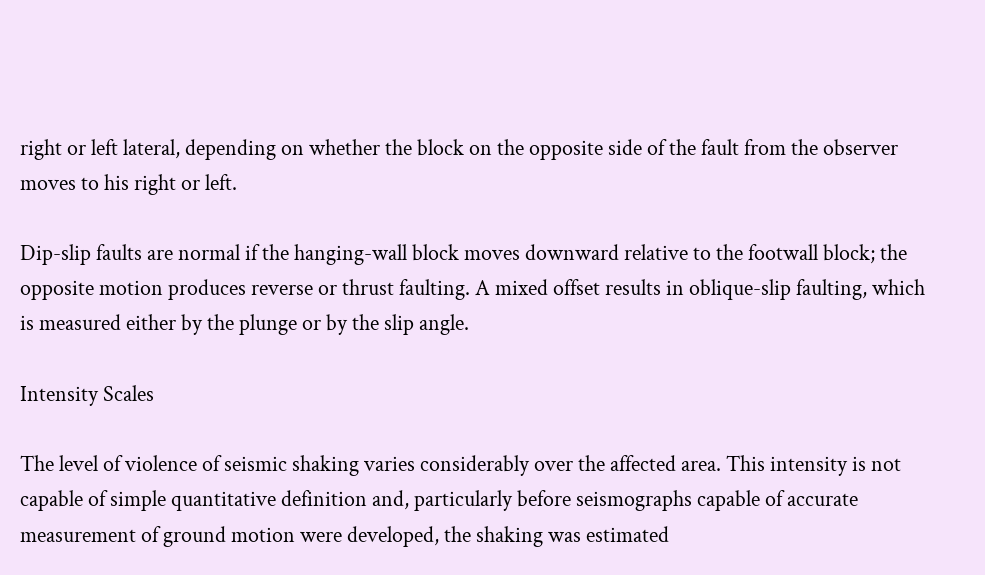right or left lateral, depending on whether the block on the opposite side of the fault from the observer moves to his right or left.

Dip-slip faults are normal if the hanging-wall block moves downward relative to the footwall block; the opposite motion produces reverse or thrust faulting. A mixed offset results in oblique-slip faulting, which is measured either by the plunge or by the slip angle.

Intensity Scales

The level of violence of seismic shaking varies considerably over the affected area. This intensity is not capable of simple quantitative definition and, particularly before seismographs capable of accurate measurement of ground motion were developed, the shaking was estimated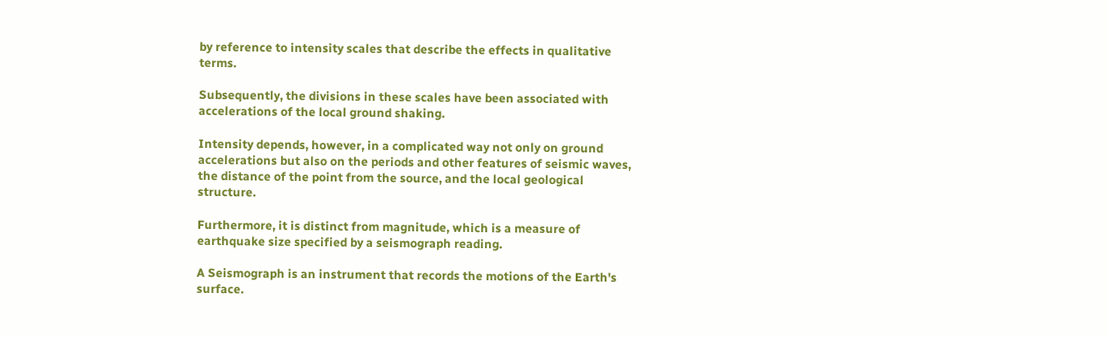by reference to intensity scales that describe the effects in qualitative terms.

Subsequently, the divisions in these scales have been associated with accelerations of the local ground shaking.

Intensity depends, however, in a complicated way not only on ground accelerations but also on the periods and other features of seismic waves, the distance of the point from the source, and the local geological structure.

Furthermore, it is distinct from magnitude, which is a measure of earthquake size specified by a seismograph reading.

A Seismograph is an instrument that records the motions of the Earth's surface.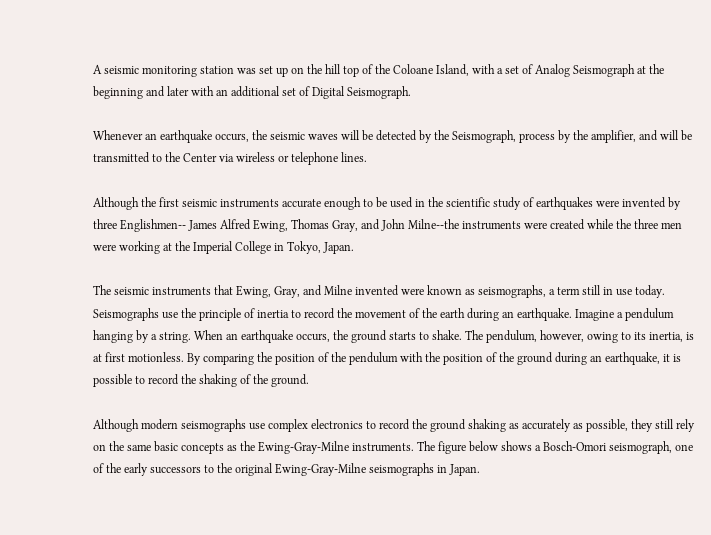A seismic monitoring station was set up on the hill top of the Coloane Island, with a set of Analog Seismograph at the beginning and later with an additional set of Digital Seismograph.

Whenever an earthquake occurs, the seismic waves will be detected by the Seismograph, process by the amplifier, and will be transmitted to the Center via wireless or telephone lines.

Although the first seismic instruments accurate enough to be used in the scientific study of earthquakes were invented by three Englishmen-- James Alfred Ewing, Thomas Gray, and John Milne--the instruments were created while the three men were working at the Imperial College in Tokyo, Japan.

The seismic instruments that Ewing, Gray, and Milne invented were known as seismographs, a term still in use today. Seismographs use the principle of inertia to record the movement of the earth during an earthquake. Imagine a pendulum hanging by a string. When an earthquake occurs, the ground starts to shake. The pendulum, however, owing to its inertia, is at first motionless. By comparing the position of the pendulum with the position of the ground during an earthquake, it is possible to record the shaking of the ground.

Although modern seismographs use complex electronics to record the ground shaking as accurately as possible, they still rely on the same basic concepts as the Ewing-Gray-Milne instruments. The figure below shows a Bosch-Omori seismograph, one of the early successors to the original Ewing-Gray-Milne seismographs in Japan.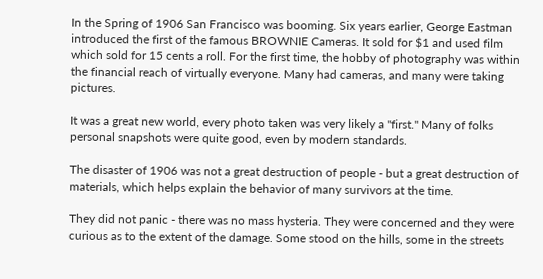In the Spring of 1906 San Francisco was booming. Six years earlier, George Eastman introduced the first of the famous BROWNIE Cameras. It sold for $1 and used film which sold for 15 cents a roll. For the first time, the hobby of photography was within the financial reach of virtually everyone. Many had cameras, and many were taking pictures.

It was a great new world, every photo taken was very likely a "first." Many of folks personal snapshots were quite good, even by modern standards.

The disaster of 1906 was not a great destruction of people - but a great destruction of materials, which helps explain the behavior of many survivors at the time.

They did not panic - there was no mass hysteria. They were concerned and they were curious as to the extent of the damage. Some stood on the hills, some in the streets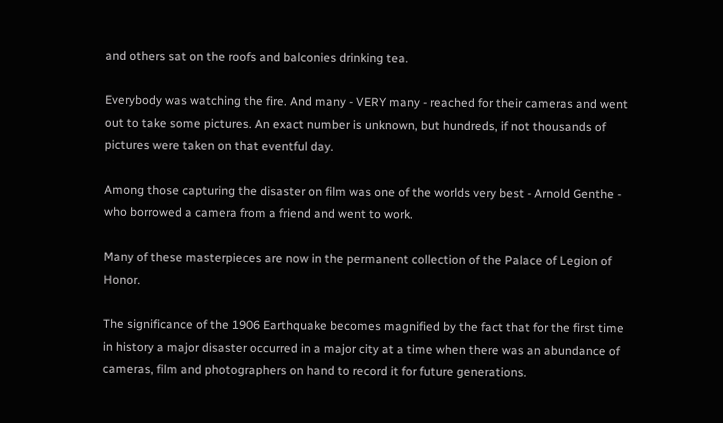and others sat on the roofs and balconies drinking tea.

Everybody was watching the fire. And many - VERY many - reached for their cameras and went out to take some pictures. An exact number is unknown, but hundreds, if not thousands of pictures were taken on that eventful day.

Among those capturing the disaster on film was one of the worlds very best - Arnold Genthe - who borrowed a camera from a friend and went to work.

Many of these masterpieces are now in the permanent collection of the Palace of Legion of Honor.

The significance of the 1906 Earthquake becomes magnified by the fact that for the first time in history a major disaster occurred in a major city at a time when there was an abundance of cameras, film and photographers on hand to record it for future generations.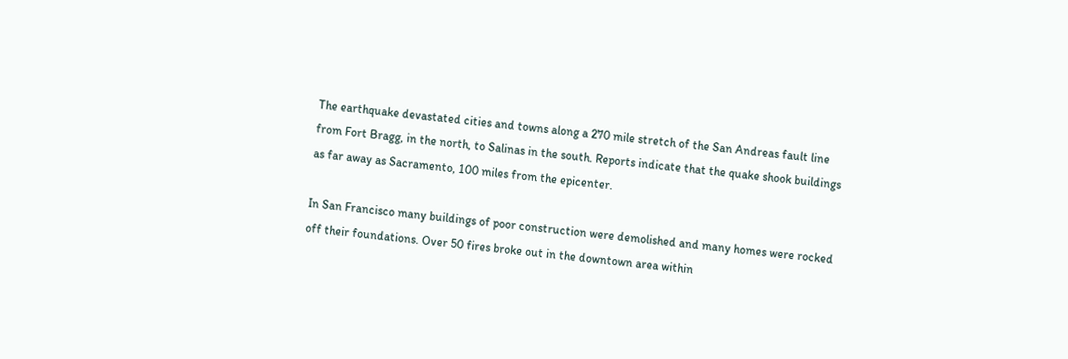The earthquake devastated cities and towns along a 270 mile stretch of the San Andreas fault line from Fort Bragg, in the north, to Salinas in the south. Reports indicate that the quake shook buildings as far away as Sacramento, 100 miles from the epicenter.

In San Francisco many buildings of poor construction were demolished and many homes were rocked off their foundations. Over 50 fires broke out in the downtown area within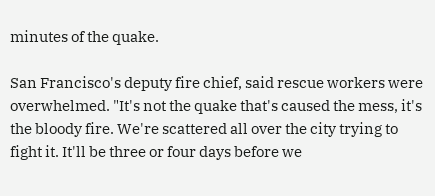minutes of the quake.

San Francisco's deputy fire chief, said rescue workers were overwhelmed. "It's not the quake that's caused the mess, it's the bloody fire. We're scattered all over the city trying to fight it. It'll be three or four days before we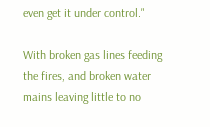even get it under control."

With broken gas lines feeding the fires, and broken water mains leaving little to no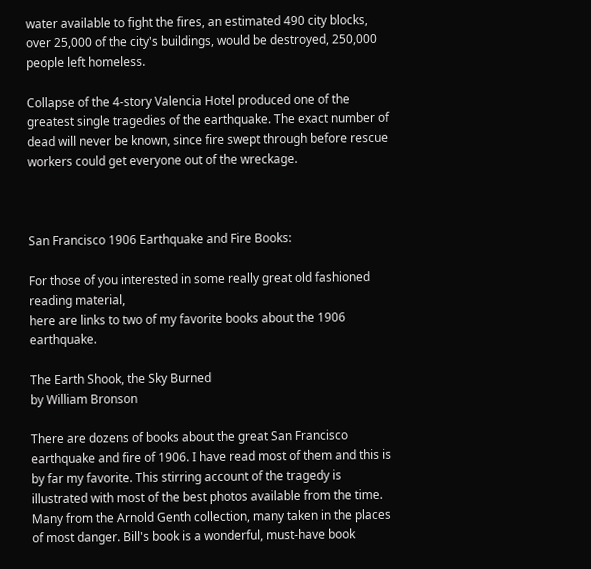water available to fight the fires, an estimated 490 city blocks, over 25,000 of the city's buildings, would be destroyed, 250,000 people left homeless.

Collapse of the 4-story Valencia Hotel produced one of the greatest single tragedies of the earthquake. The exact number of dead will never be known, since fire swept through before rescue workers could get everyone out of the wreckage.



San Francisco 1906 Earthquake and Fire Books:

For those of you interested in some really great old fashioned reading material,
here are links to two of my favorite books about the 1906 earthquake.

The Earth Shook, the Sky Burned
by William Bronson

There are dozens of books about the great San Francisco earthquake and fire of 1906. I have read most of them and this is by far my favorite. This stirring account of the tragedy is illustrated with most of the best photos available from the time. Many from the Arnold Genth collection, many taken in the places of most danger. Bill's book is a wonderful, must-have book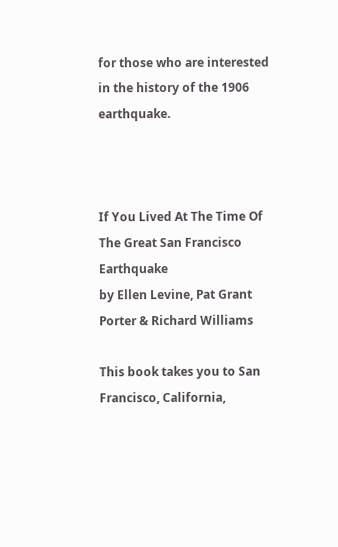for those who are interested in the history of the 1906 earthquake.



If You Lived At The Time Of The Great San Francisco Earthquake
by Ellen Levine, Pat Grant Porter & Richard Williams

This book takes you to San Francisco, California,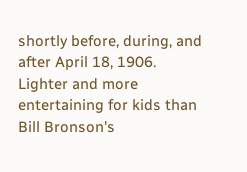shortly before, during, and after April 18, 1906. Lighter and more entertaining for kids than Bill Bronson's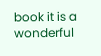book it is a wonderful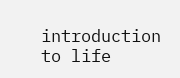introduction to life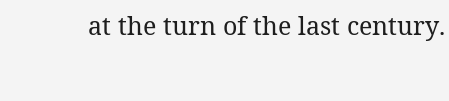at the turn of the last century.